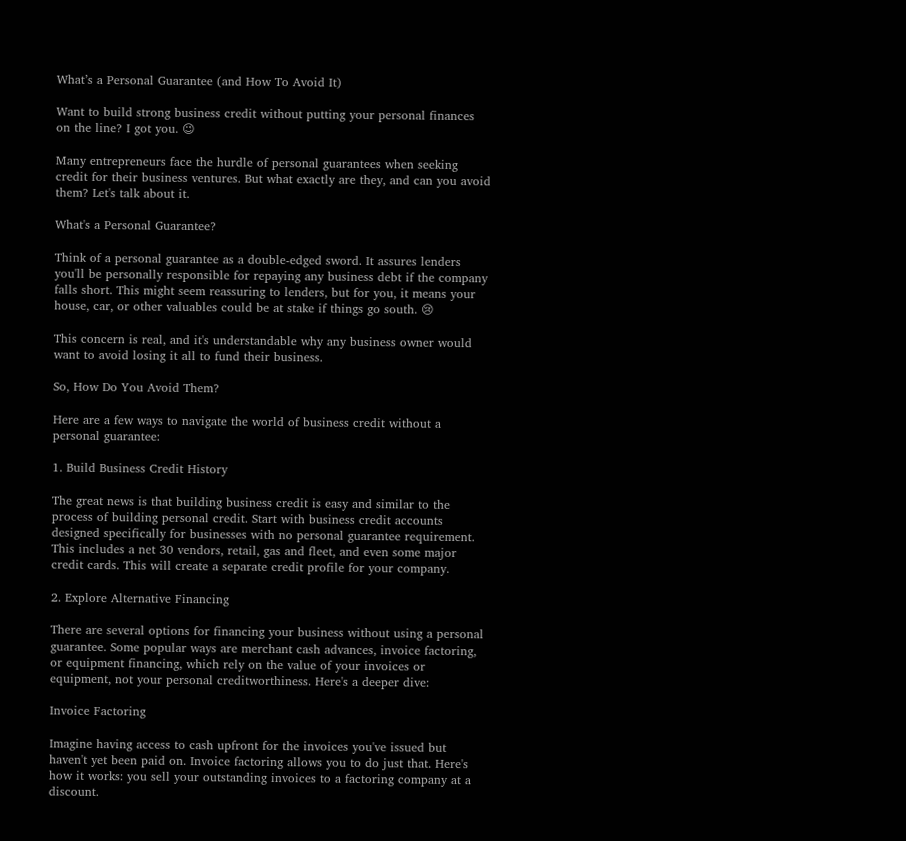What’s a Personal Guarantee (and How To Avoid It)

Want to build strong business credit without putting your personal finances on the line? I got you. 😉

Many entrepreneurs face the hurdle of personal guarantees when seeking credit for their business ventures. But what exactly are they, and can you avoid them? Let's talk about it.

What's a Personal Guarantee?

Think of a personal guarantee as a double-edged sword. It assures lenders you'll be personally responsible for repaying any business debt if the company falls short. This might seem reassuring to lenders, but for you, it means your house, car, or other valuables could be at stake if things go south. 😢

This concern is real, and it's understandable why any business owner would want to avoid losing it all to fund their business.

So, How Do You Avoid Them?

Here are a few ways to navigate the world of business credit without a personal guarantee:

1. Build Business Credit History

The great news is that building business credit is easy and similar to the process of building personal credit. Start with business credit accounts designed specifically for businesses with no personal guarantee requirement. This includes a net 30 vendors, retail, gas and fleet, and even some major credit cards. This will create a separate credit profile for your company.

2. Explore Alternative Financing

There are several options for financing your business without using a personal guarantee. Some popular ways are merchant cash advances, invoice factoring, or equipment financing, which rely on the value of your invoices or equipment, not your personal creditworthiness. Here's a deeper dive:

Invoice Factoring

Imagine having access to cash upfront for the invoices you've issued but haven't yet been paid on. Invoice factoring allows you to do just that. Here's how it works: you sell your outstanding invoices to a factoring company at a discount.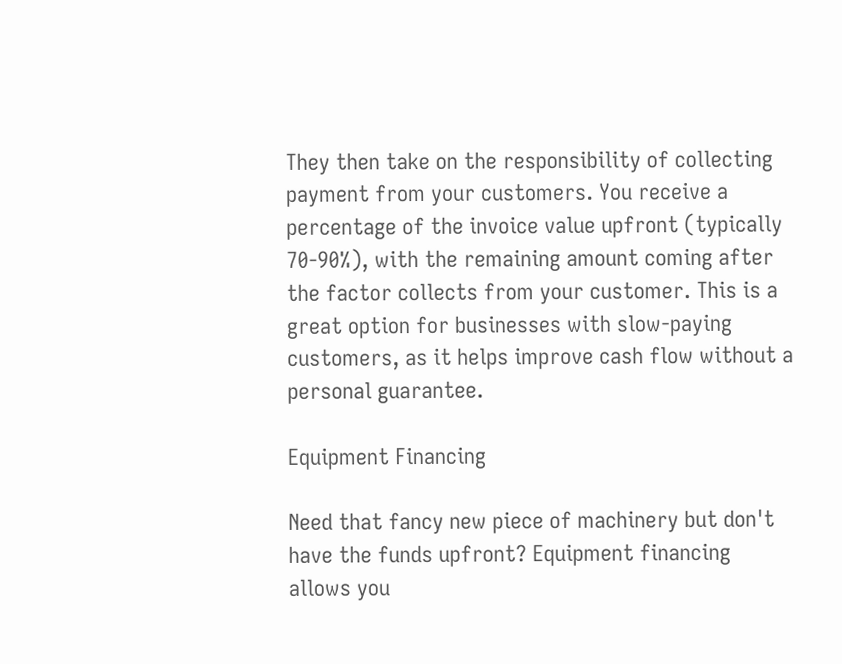They then take on the responsibility of collecting payment from your customers. You receive a percentage of the invoice value upfront (typically 70-90%), with the remaining amount coming after the factor collects from your customer. This is a great option for businesses with slow-paying customers, as it helps improve cash flow without a personal guarantee.

Equipment Financing

Need that fancy new piece of machinery but don't have the funds upfront? Equipment financing allows you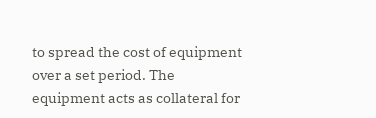to spread the cost of equipment over a set period. The equipment acts as collateral for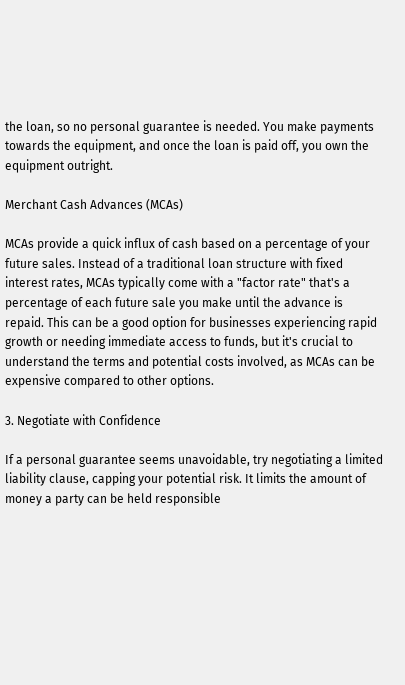the loan, so no personal guarantee is needed. You make payments towards the equipment, and once the loan is paid off, you own the equipment outright.

Merchant Cash Advances (MCAs)

MCAs provide a quick influx of cash based on a percentage of your future sales. Instead of a traditional loan structure with fixed interest rates, MCAs typically come with a "factor rate" that's a percentage of each future sale you make until the advance is repaid. This can be a good option for businesses experiencing rapid growth or needing immediate access to funds, but it's crucial to understand the terms and potential costs involved, as MCAs can be expensive compared to other options.

3. Negotiate with Confidence

If a personal guarantee seems unavoidable, try negotiating a limited liability clause, capping your potential risk. It limits the amount of money a party can be held responsible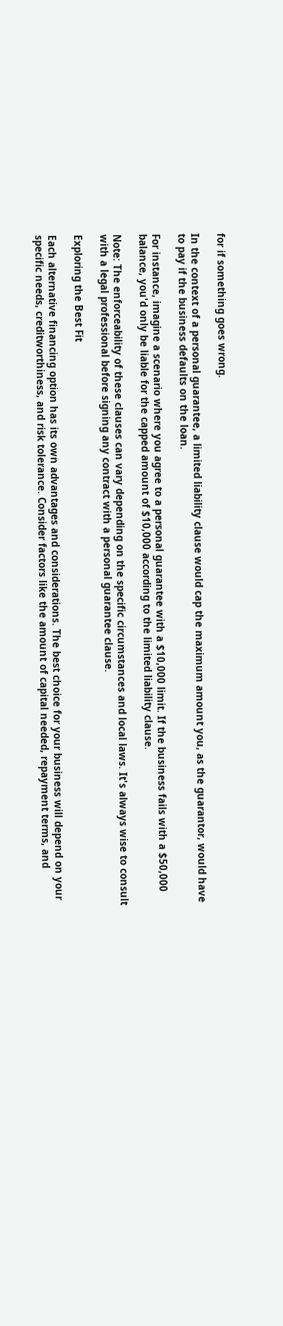for if something goes wrong.

In the context of a personal guarantee, a limited liability clause would cap the maximum amount you, as the guarantor, would have to pay if the business defaults on the loan.

For instance, imagine a scenario where you agree to a personal guarantee with a $10,000 limit. If the business fails with a $50,000 balance, you'd only be liable for the capped amount of $10,000 according to the limited liability clause.

Note: The enforceability of these clauses can vary depending on the specific circumstances and local laws. It's always wise to consult with a legal professional before signing any contract with a personal guarantee clause.

Exploring the Best Fit

Each alternative financing option has its own advantages and considerations. The best choice for your business will depend on your specific needs, creditworthiness, and risk tolerance. Consider factors like the amount of capital needed, repayment terms, and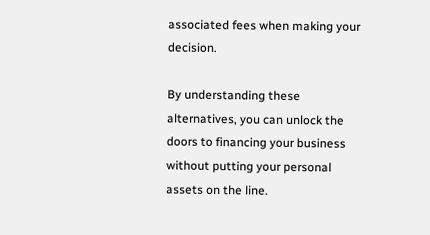associated fees when making your decision.

By understanding these alternatives, you can unlock the doors to financing your business without putting your personal assets on the line.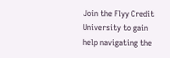Join the Flyy Credit University to gain help navigating the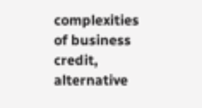complexities of business credit, alternative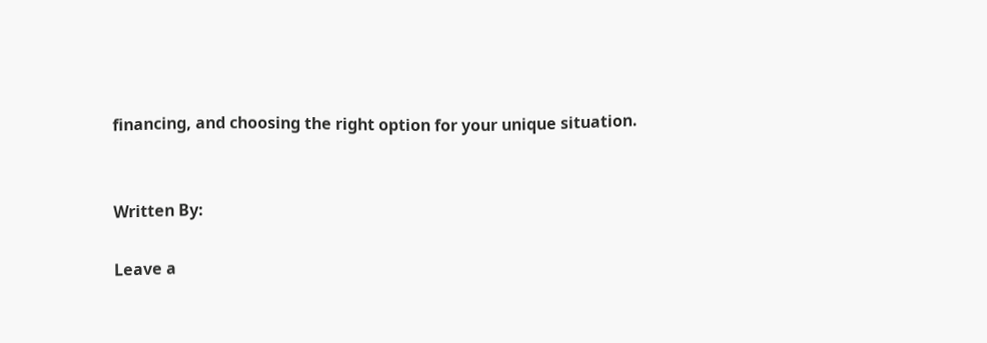financing, and choosing the right option for your unique situation.


Written By:

Leave a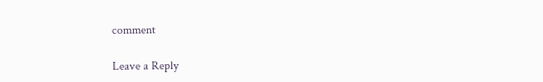comment

Leave a Reply